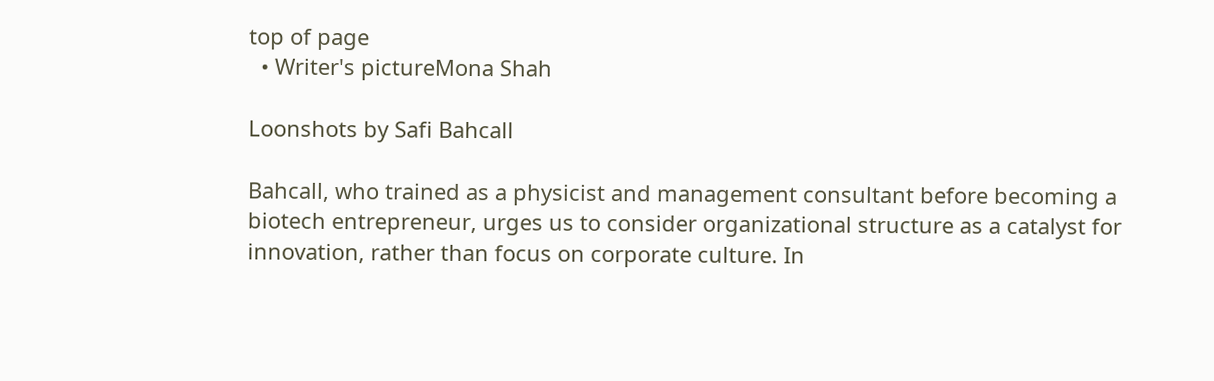top of page
  • Writer's pictureMona Shah

Loonshots by Safi Bahcall

Bahcall, who trained as a physicist and management consultant before becoming a biotech entrepreneur, urges us to consider organizational structure as a catalyst for innovation, rather than focus on corporate culture. In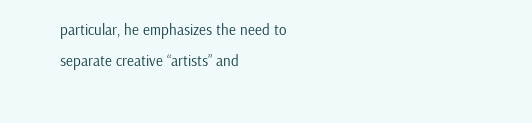particular, he emphasizes the need to separate creative “artists” and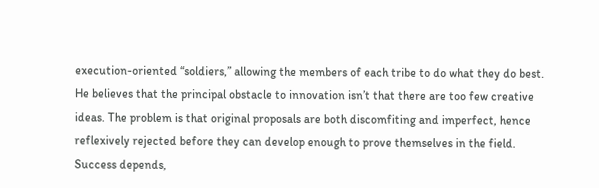execution-oriented “soldiers,” allowing the members of each tribe to do what they do best. He believes that the principal obstacle to innovation isn’t that there are too few creative ideas. The problem is that original proposals are both discomfiting and imperfect, hence reflexively rejected before they can develop enough to prove themselves in the field. Success depends,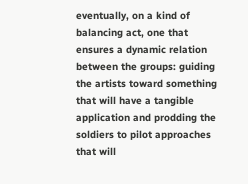eventually, on a kind of balancing act, one that ensures a dynamic relation between the groups: guiding the artists toward something that will have a tangible application and prodding the soldiers to pilot approaches that will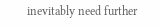inevitably need further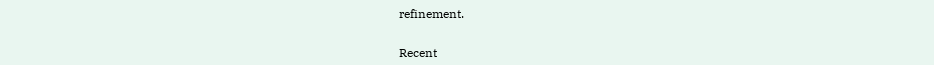refinement.


Recent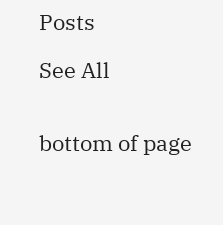Posts

See All


bottom of page